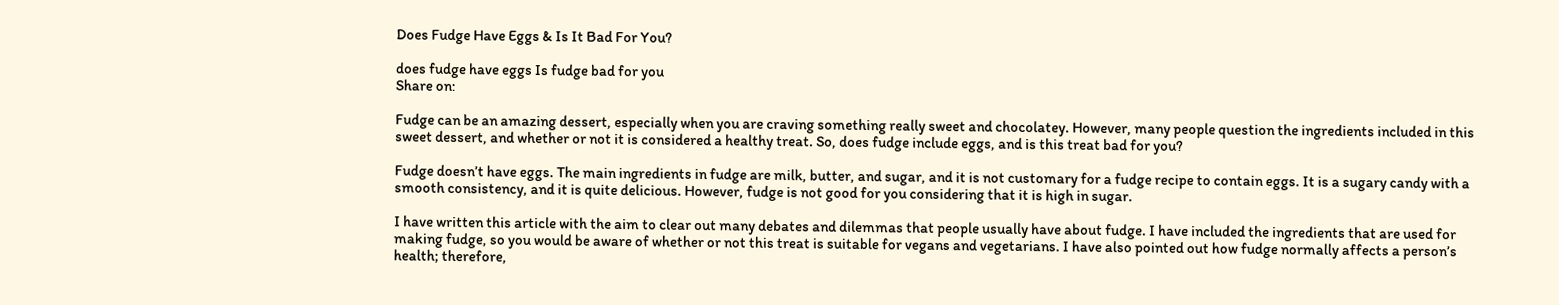Does Fudge Have Eggs & Is It Bad For You?

does fudge have eggs Is fudge bad for you
Share on:

Fudge can be an amazing dessert, especially when you are craving something really sweet and chocolatey. However, many people question the ingredients included in this sweet dessert, and whether or not it is considered a healthy treat. So, does fudge include eggs, and is this treat bad for you?

Fudge doesn’t have eggs. The main ingredients in fudge are milk, butter, and sugar, and it is not customary for a fudge recipe to contain eggs. It is a sugary candy with a smooth consistency, and it is quite delicious. However, fudge is not good for you considering that it is high in sugar.

I have written this article with the aim to clear out many debates and dilemmas that people usually have about fudge. I have included the ingredients that are used for making fudge, so you would be aware of whether or not this treat is suitable for vegans and vegetarians. I have also pointed out how fudge normally affects a person’s health; therefore,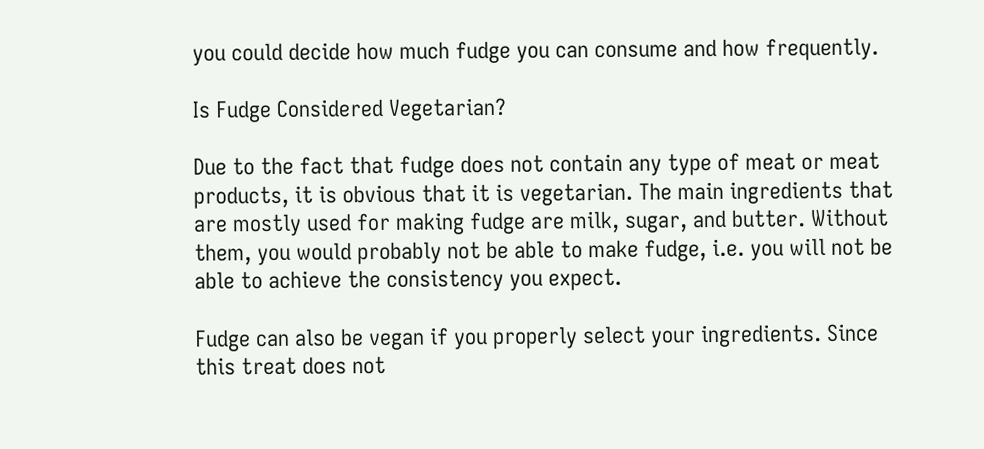you could decide how much fudge you can consume and how frequently.

Is Fudge Considered Vegetarian?

Due to the fact that fudge does not contain any type of meat or meat products, it is obvious that it is vegetarian. The main ingredients that are mostly used for making fudge are milk, sugar, and butter. Without them, you would probably not be able to make fudge, i.e. you will not be able to achieve the consistency you expect.

Fudge can also be vegan if you properly select your ingredients. Since this treat does not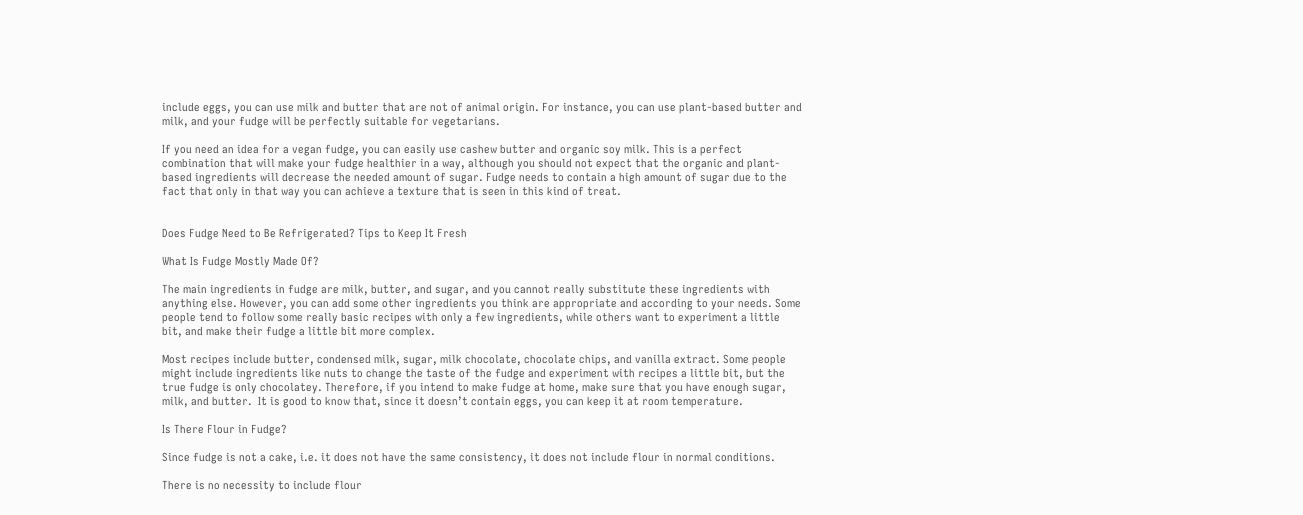include eggs, you can use milk and butter that are not of animal origin. For instance, you can use plant-based butter and milk, and your fudge will be perfectly suitable for vegetarians.

If you need an idea for a vegan fudge, you can easily use cashew butter and organic soy milk. This is a perfect combination that will make your fudge healthier in a way, although you should not expect that the organic and plant-based ingredients will decrease the needed amount of sugar. Fudge needs to contain a high amount of sugar due to the fact that only in that way you can achieve a texture that is seen in this kind of treat.


Does Fudge Need to Be Refrigerated? Tips to Keep It Fresh

What Is Fudge Mostly Made Of?

The main ingredients in fudge are milk, butter, and sugar, and you cannot really substitute these ingredients with anything else. However, you can add some other ingredients you think are appropriate and according to your needs. Some people tend to follow some really basic recipes with only a few ingredients, while others want to experiment a little bit, and make their fudge a little bit more complex.

Most recipes include butter, condensed milk, sugar, milk chocolate, chocolate chips, and vanilla extract. Some people might include ingredients like nuts to change the taste of the fudge and experiment with recipes a little bit, but the true fudge is only chocolatey. Therefore, if you intend to make fudge at home, make sure that you have enough sugar, milk, and butter.  It is good to know that, since it doesn’t contain eggs, you can keep it at room temperature.

Is There Flour in Fudge?

Since fudge is not a cake, i.e. it does not have the same consistency, it does not include flour in normal conditions.

There is no necessity to include flour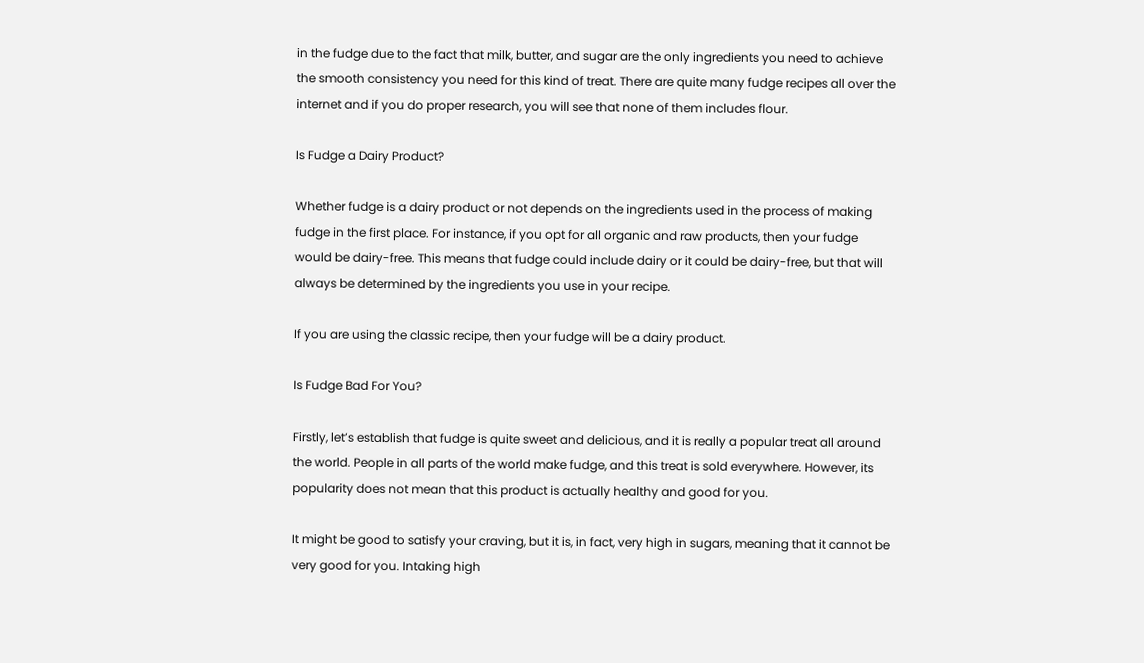in the fudge due to the fact that milk, butter, and sugar are the only ingredients you need to achieve the smooth consistency you need for this kind of treat. There are quite many fudge recipes all over the internet and if you do proper research, you will see that none of them includes flour.

Is Fudge a Dairy Product?

Whether fudge is a dairy product or not depends on the ingredients used in the process of making fudge in the first place. For instance, if you opt for all organic and raw products, then your fudge would be dairy-free. This means that fudge could include dairy or it could be dairy-free, but that will always be determined by the ingredients you use in your recipe.

If you are using the classic recipe, then your fudge will be a dairy product.

Is Fudge Bad For You?

Firstly, let’s establish that fudge is quite sweet and delicious, and it is really a popular treat all around the world. People in all parts of the world make fudge, and this treat is sold everywhere. However, its popularity does not mean that this product is actually healthy and good for you.

It might be good to satisfy your craving, but it is, in fact, very high in sugars, meaning that it cannot be very good for you. Intaking high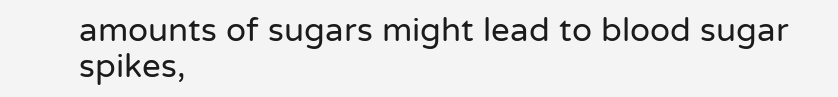amounts of sugars might lead to blood sugar spikes,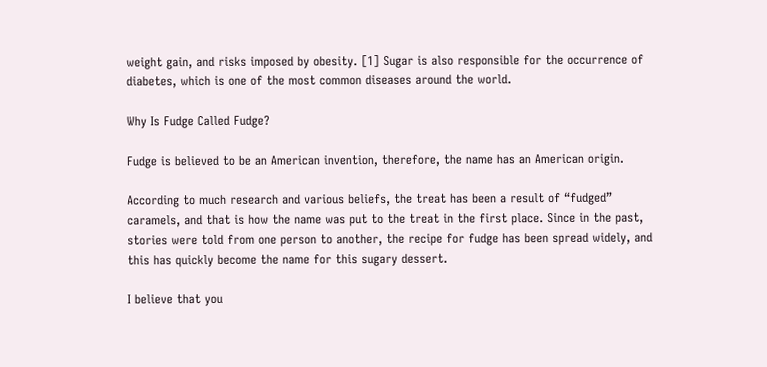weight gain, and risks imposed by obesity. [1] Sugar is also responsible for the occurrence of diabetes, which is one of the most common diseases around the world.

Why Is Fudge Called Fudge?

Fudge is believed to be an American invention, therefore, the name has an American origin.

According to much research and various beliefs, the treat has been a result of “fudged” caramels, and that is how the name was put to the treat in the first place. Since in the past, stories were told from one person to another, the recipe for fudge has been spread widely, and this has quickly become the name for this sugary dessert.

I believe that you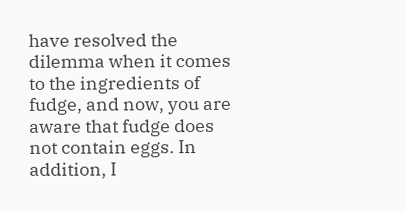have resolved the dilemma when it comes to the ingredients of fudge, and now, you are aware that fudge does not contain eggs. In addition, I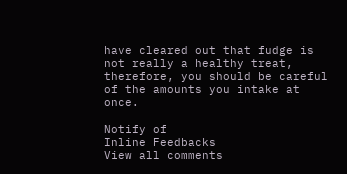have cleared out that fudge is not really a healthy treat, therefore, you should be careful of the amounts you intake at once.

Notify of
Inline Feedbacks
View all comments